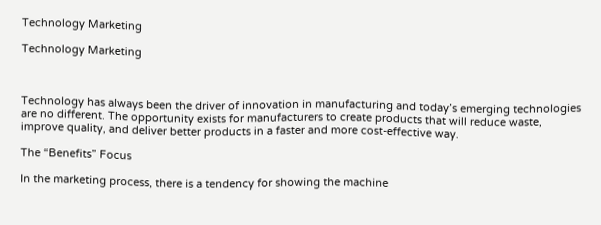Technology Marketing

Technology Marketing



Technology has always been the driver of innovation in manufacturing and today’s emerging technologies are no different. The opportunity exists for manufacturers to create products that will reduce waste, improve quality, and deliver better products in a faster and more cost-effective way.

The “Benefits” Focus

In the marketing process, there is a tendency for showing the machine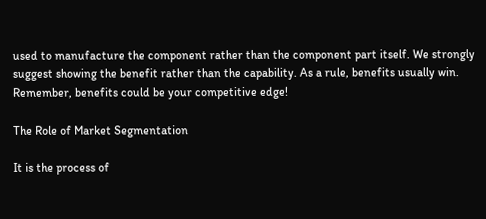used to manufacture the component rather than the component part itself. We strongly suggest showing the benefit rather than the capability. As a rule, benefits usually win. Remember, benefits could be your competitive edge!

The Role of Market Segmentation

It is the process of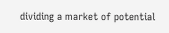dividing a market of potential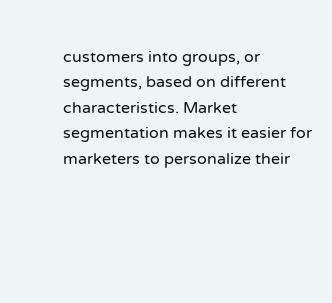customers into groups, or segments, based on different characteristics. Market segmentation makes it easier for marketers to personalize their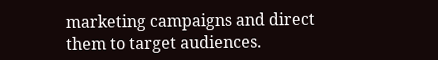marketing campaigns and direct them to target audiences.